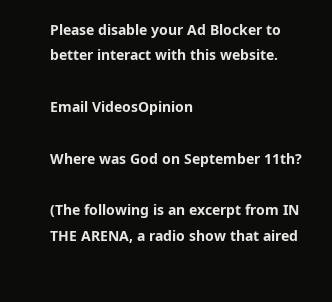Please disable your Ad Blocker to better interact with this website.

Email VideosOpinion

Where was God on September 11th?

(The following is an excerpt from IN THE ARENA, a radio show that aired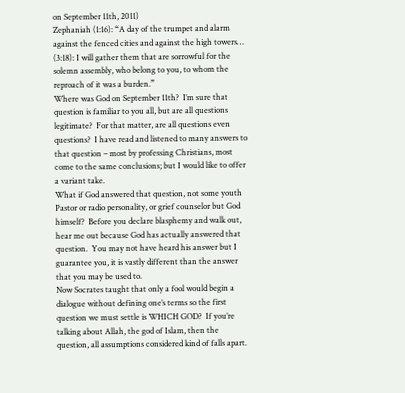on September 11th, 2011)
Zephaniah (1:16): “A day of the trumpet and alarm against the fenced cities and against the high towers…
(3:18): I will gather them that are sorrowful for the solemn assembly, who belong to you, to whom the reproach of it was a burden.”
Where was God on September 11th?  I’m sure that question is familiar to you all, but are all questions legitimate?  For that matter, are all questions even questions?  I have read and listened to many answers to that question – most by professing Christians, most come to the same conclusions; but I would like to offer a variant take.
What if God answered that question, not some youth Pastor or radio personality, or grief counselor but God himself?  Before you declare blasphemy and walk out, hear me out because God has actually answered that question.  You may not have heard his answer but I guarantee you, it is vastly different than the answer that you may be used to.
Now Socrates taught that only a fool would begin a dialogue without defining one’s terms so the first question we must settle is WHICH GOD?  If you’re talking about Allah, the god of Islam, then the question, all assumptions considered kind of falls apart.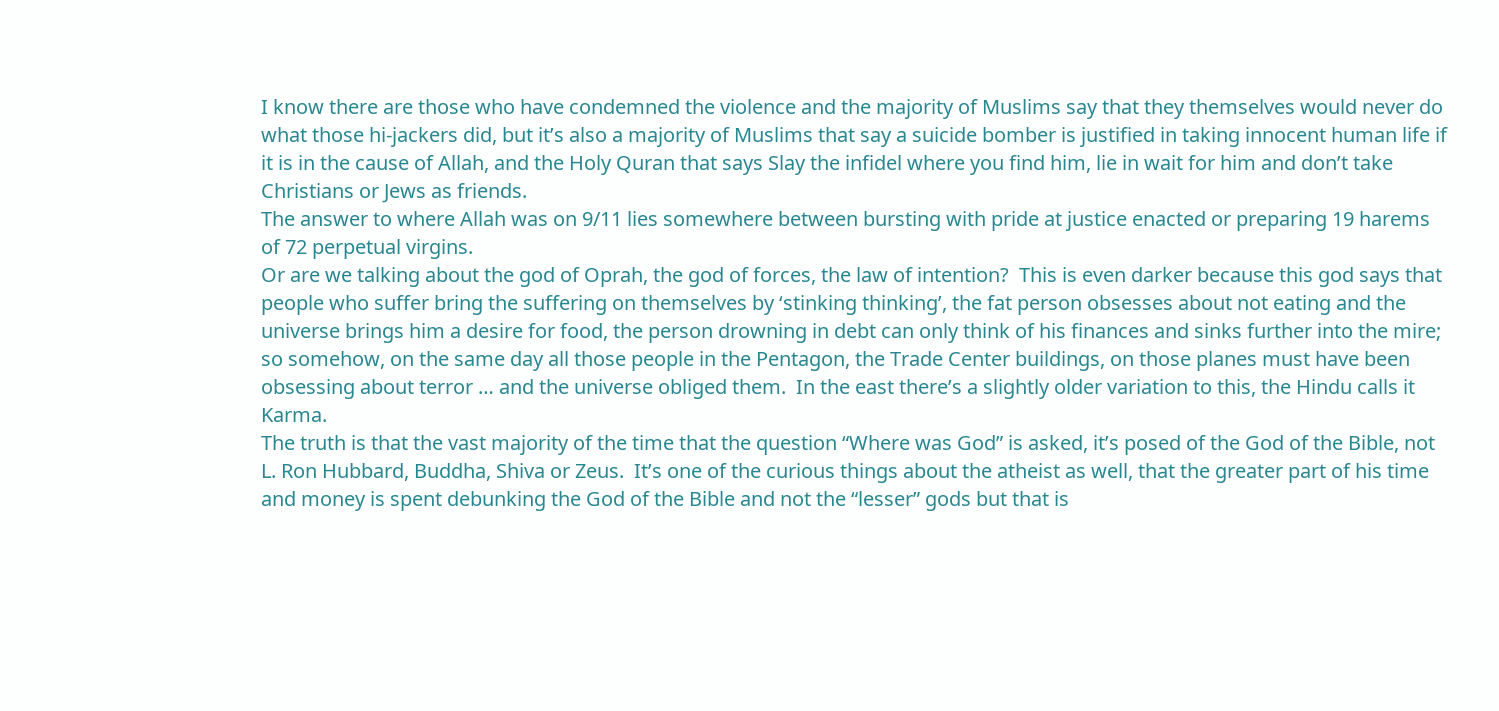I know there are those who have condemned the violence and the majority of Muslims say that they themselves would never do what those hi-jackers did, but it’s also a majority of Muslims that say a suicide bomber is justified in taking innocent human life if it is in the cause of Allah, and the Holy Quran that says Slay the infidel where you find him, lie in wait for him and don’t take Christians or Jews as friends.
The answer to where Allah was on 9/11 lies somewhere between bursting with pride at justice enacted or preparing 19 harems of 72 perpetual virgins.
Or are we talking about the god of Oprah, the god of forces, the law of intention?  This is even darker because this god says that people who suffer bring the suffering on themselves by ‘stinking thinking’, the fat person obsesses about not eating and the universe brings him a desire for food, the person drowning in debt can only think of his finances and sinks further into the mire; so somehow, on the same day all those people in the Pentagon, the Trade Center buildings, on those planes must have been obsessing about terror … and the universe obliged them.  In the east there’s a slightly older variation to this, the Hindu calls it Karma.
The truth is that the vast majority of the time that the question “Where was God” is asked, it’s posed of the God of the Bible, not L. Ron Hubbard, Buddha, Shiva or Zeus.  It’s one of the curious things about the atheist as well, that the greater part of his time and money is spent debunking the God of the Bible and not the “lesser” gods but that is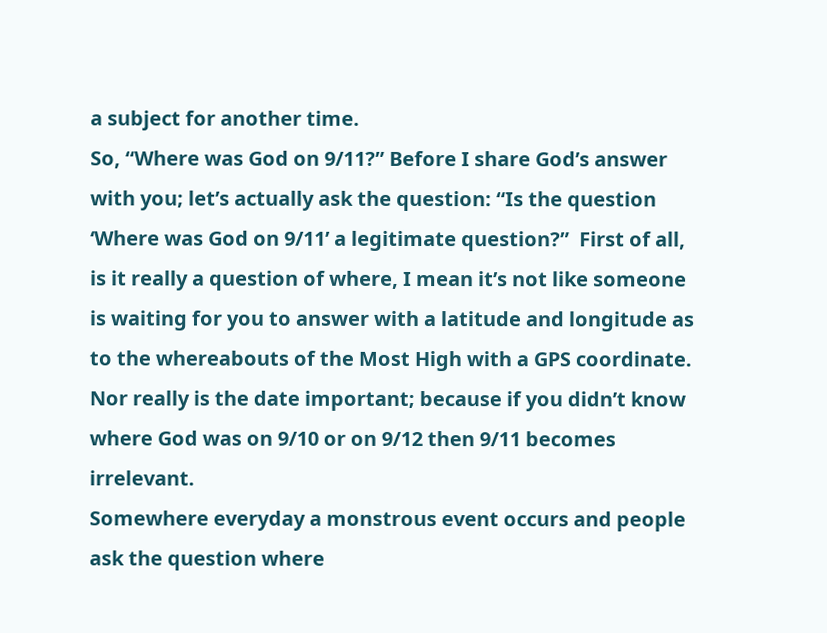a subject for another time.
So, “Where was God on 9/11?” Before I share God’s answer with you; let’s actually ask the question: “Is the question ‘Where was God on 9/11’ a legitimate question?”  First of all, is it really a question of where, I mean it’s not like someone is waiting for you to answer with a latitude and longitude as to the whereabouts of the Most High with a GPS coordinate.  Nor really is the date important; because if you didn’t know where God was on 9/10 or on 9/12 then 9/11 becomes irrelevant.
Somewhere everyday a monstrous event occurs and people ask the question where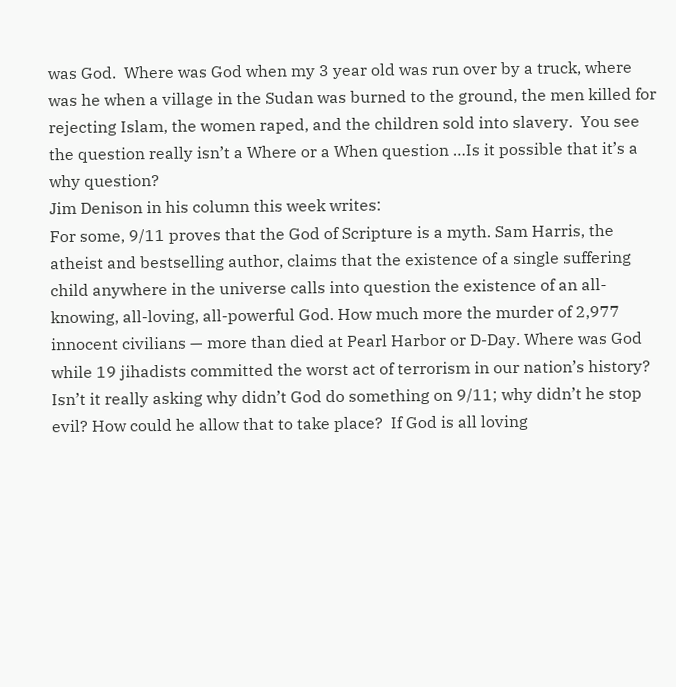was God.  Where was God when my 3 year old was run over by a truck, where was he when a village in the Sudan was burned to the ground, the men killed for rejecting Islam, the women raped, and the children sold into slavery.  You see the question really isn’t a Where or a When question …Is it possible that it’s a why question?
Jim Denison in his column this week writes:
For some, 9/11 proves that the God of Scripture is a myth. Sam Harris, the atheist and bestselling author, claims that the existence of a single suffering child anywhere in the universe calls into question the existence of an all-knowing, all-loving, all-powerful God. How much more the murder of 2,977 innocent civilians — more than died at Pearl Harbor or D-Day. Where was God while 19 jihadists committed the worst act of terrorism in our nation’s history?
Isn’t it really asking why didn’t God do something on 9/11; why didn’t he stop evil? How could he allow that to take place?  If God is all loving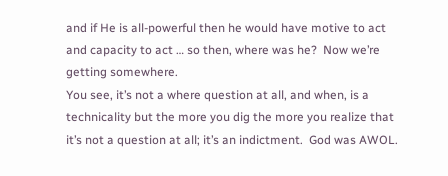and if He is all-powerful then he would have motive to act and capacity to act … so then, where was he?  Now we’re getting somewhere.
You see, it’s not a where question at all, and when, is a technicality but the more you dig the more you realize that it’s not a question at all; it’s an indictment.  God was AWOL.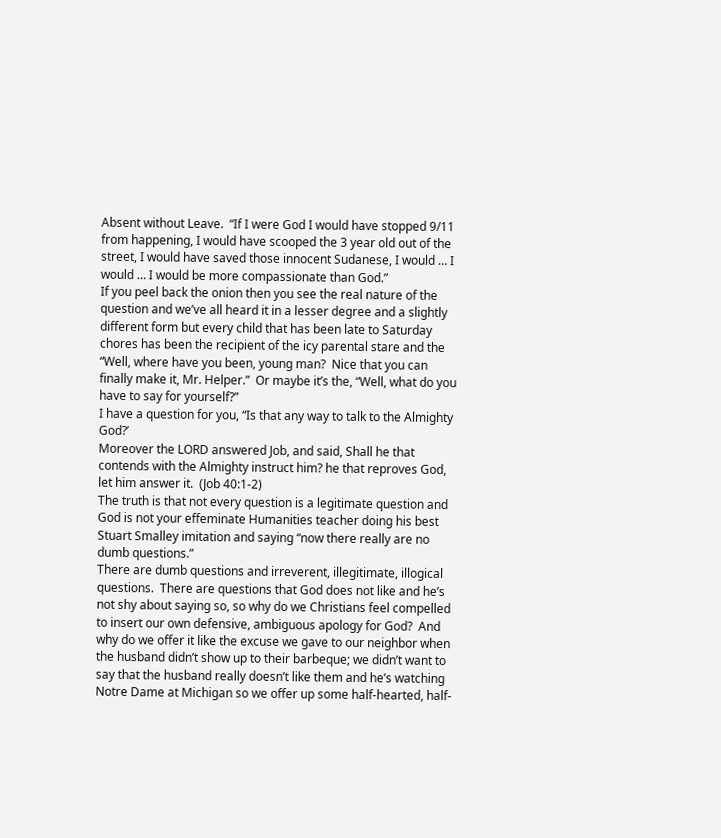Absent without Leave.  “If I were God I would have stopped 9/11 from happening, I would have scooped the 3 year old out of the street, I would have saved those innocent Sudanese, I would … I would … I would be more compassionate than God.”
If you peel back the onion then you see the real nature of the question and we’ve all heard it in a lesser degree and a slightly different form but every child that has been late to Saturday chores has been the recipient of the icy parental stare and the “Well, where have you been, young man?  Nice that you can finally make it, Mr. Helper.”  Or maybe it’s the, “Well, what do you have to say for yourself?”
I have a question for you, “Is that any way to talk to the Almighty God?’
Moreover the LORD answered Job, and said, Shall he that contends with the Almighty instruct him? he that reproves God, let him answer it.  (Job 40:1-2)
The truth is that not every question is a legitimate question and God is not your effeminate Humanities teacher doing his best Stuart Smalley imitation and saying “now there really are no dumb questions.”
There are dumb questions and irreverent, illegitimate, illogical questions.  There are questions that God does not like and he’s not shy about saying so, so why do we Christians feel compelled to insert our own defensive, ambiguous apology for God?  And why do we offer it like the excuse we gave to our neighbor when the husband didn’t show up to their barbeque; we didn’t want to say that the husband really doesn’t like them and he’s watching Notre Dame at Michigan so we offer up some half-hearted, half-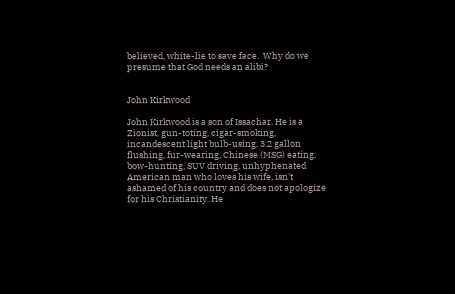believed, white-lie to save face.  Why do we presume that God needs an alibi?


John Kirkwood

John Kirkwood is a son of Issachar. He is a Zionist, gun-toting, cigar-smoking, incandescent light bulb-using, 3.2 gallon flushing, fur-wearing, Chinese (MSG) eating, bow-hunting, SUV driving, unhyphenated American man who loves his wife, isn't ashamed of his country and does not apologize for his Christianity. He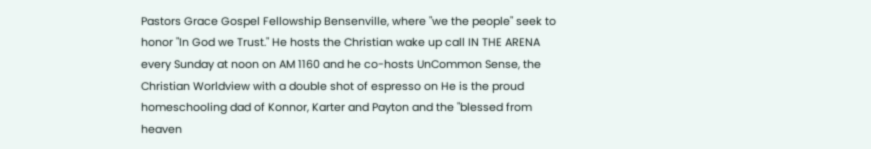Pastors Grace Gospel Fellowship Bensenville, where "we the people" seek to honor "In God we Trust." He hosts the Christian wake up call IN THE ARENA every Sunday at noon on AM 1160 and he co-hosts UnCommon Sense, the Christian Worldview with a double shot of espresso on He is the proud homeschooling dad of Konnor, Karter and Payton and the "blessed from heaven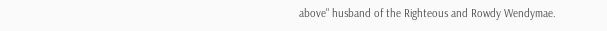above" husband of the Righteous and Rowdy Wendymae.